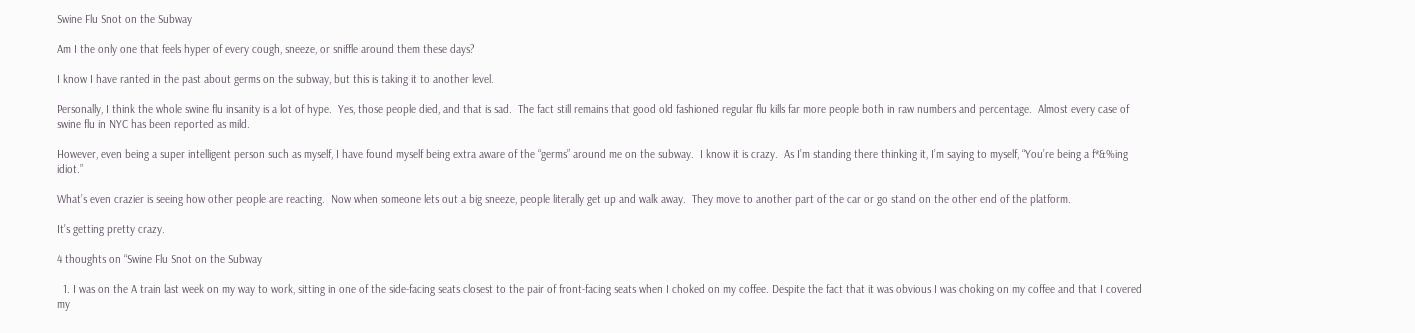Swine Flu Snot on the Subway

Am I the only one that feels hyper of every cough, sneeze, or sniffle around them these days?

I know I have ranted in the past about germs on the subway, but this is taking it to another level.

Personally, I think the whole swine flu insanity is a lot of hype.  Yes, those people died, and that is sad.  The fact still remains that good old fashioned regular flu kills far more people both in raw numbers and percentage.  Almost every case of swine flu in NYC has been reported as mild.

However, even being a super intelligent person such as myself, I have found myself being extra aware of the “germs” around me on the subway.  I know it is crazy.  As I’m standing there thinking it, I’m saying to myself, “You’re being a f*&%ing idiot.”

What’s even crazier is seeing how other people are reacting.  Now when someone lets out a big sneeze, people literally get up and walk away.  They move to another part of the car or go stand on the other end of the platform.

It’s getting pretty crazy.

4 thoughts on “Swine Flu Snot on the Subway

  1. I was on the A train last week on my way to work, sitting in one of the side-facing seats closest to the pair of front-facing seats when I choked on my coffee. Despite the fact that it was obvious I was choking on my coffee and that I covered my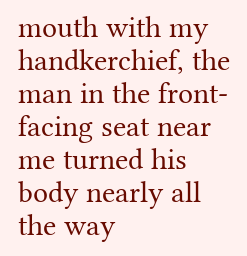mouth with my handkerchief, the man in the front-facing seat near me turned his body nearly all the way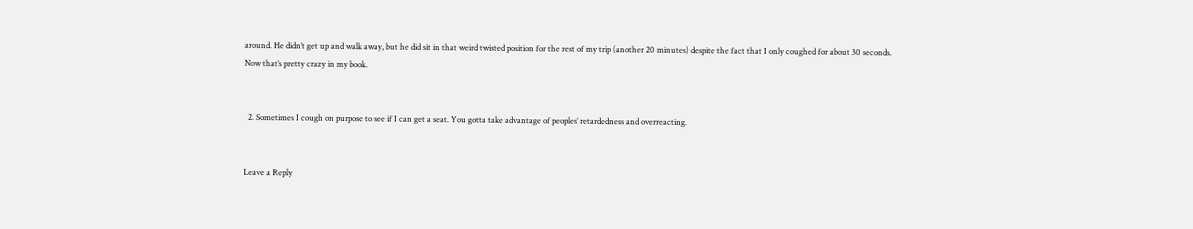around. He didn’t get up and walk away, but he did sit in that weird twisted position for the rest of my trip (another 20 minutes) despite the fact that I only coughed for about 30 seconds. Now that’s pretty crazy in my book.


  2. Sometimes I cough on purpose to see if I can get a seat. You gotta take advantage of peoples’ retardedness and overreacting.


Leave a Reply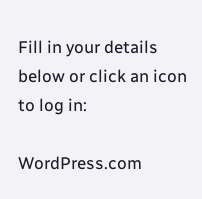Fill in your details below or click an icon to log in:

WordPress.com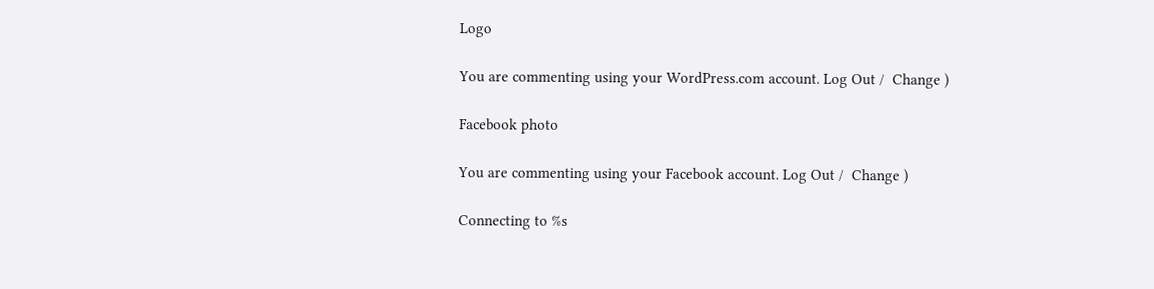Logo

You are commenting using your WordPress.com account. Log Out /  Change )

Facebook photo

You are commenting using your Facebook account. Log Out /  Change )

Connecting to %s